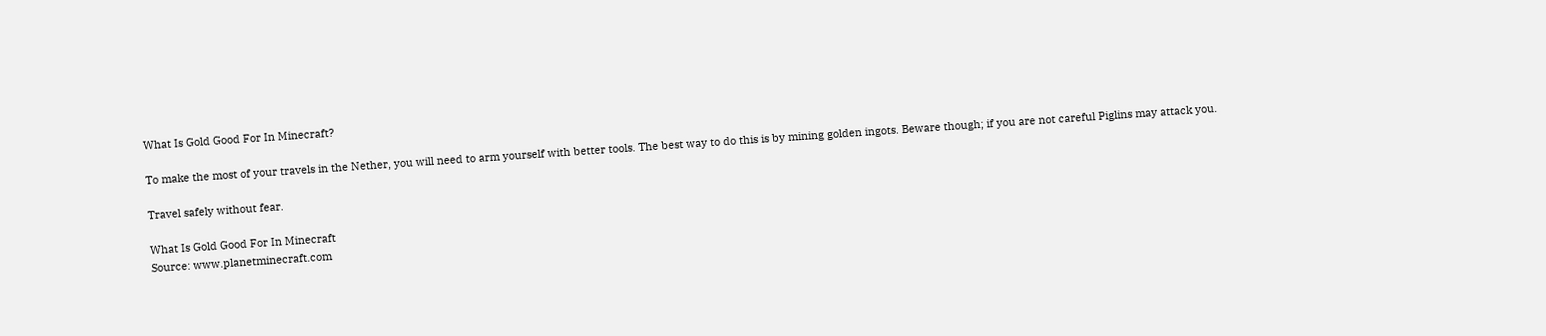What Is Gold Good For In Minecraft?

To make the most of your travels in the Nether, you will need to arm yourself with better tools. The best way to do this is by mining golden ingots. Beware though; if you are not careful Piglins may attack you.

Travel safely without fear.

What Is Gold Good For In Minecraft
Source: www.planetminecraft.com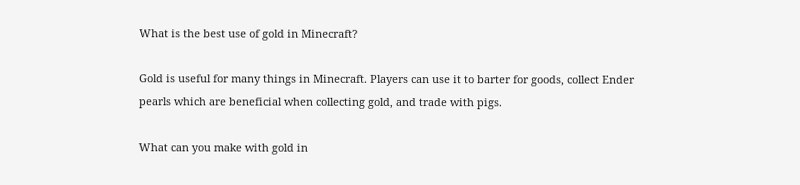What is the best use of gold in Minecraft?

Gold is useful for many things in Minecraft. Players can use it to barter for goods, collect Ender pearls which are beneficial when collecting gold, and trade with pigs.

What can you make with gold in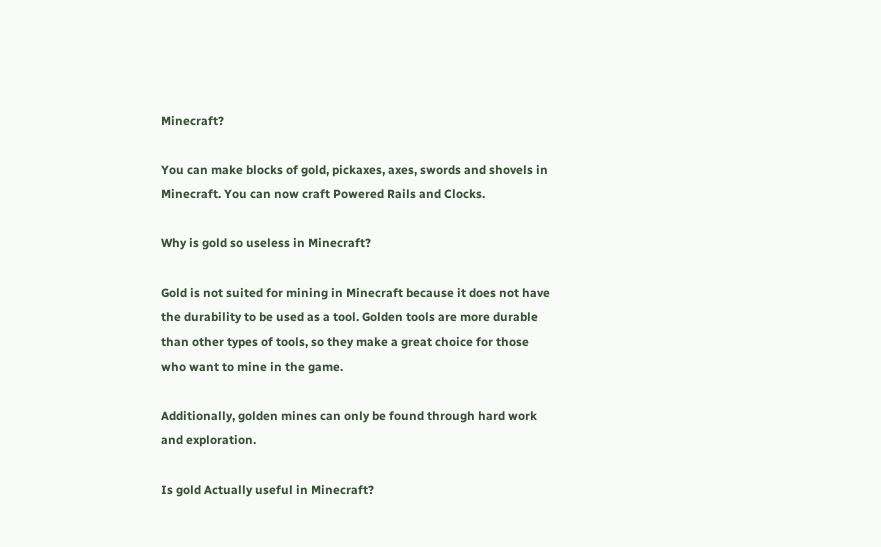Minecraft?

You can make blocks of gold, pickaxes, axes, swords and shovels in Minecraft. You can now craft Powered Rails and Clocks.

Why is gold so useless in Minecraft?

Gold is not suited for mining in Minecraft because it does not have the durability to be used as a tool. Golden tools are more durable than other types of tools, so they make a great choice for those who want to mine in the game.

Additionally, golden mines can only be found through hard work and exploration.

Is gold Actually useful in Minecraft?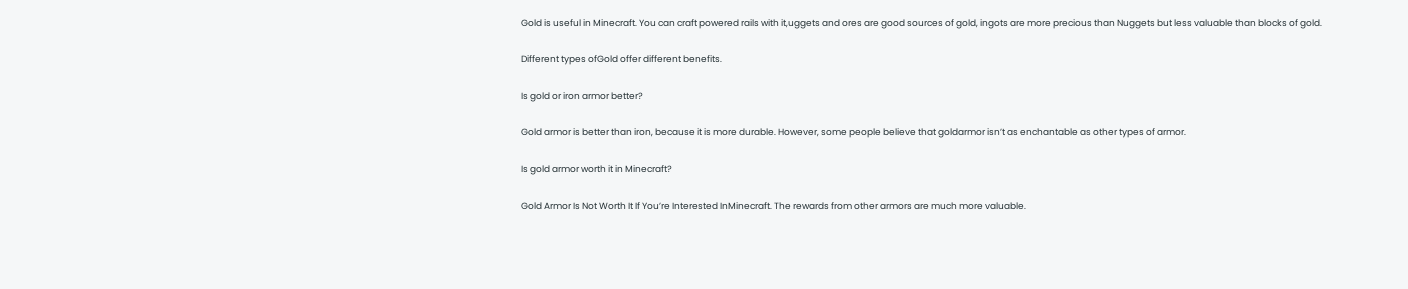Gold is useful in Minecraft. You can craft powered rails with it,uggets and ores are good sources of gold, ingots are more precious than Nuggets but less valuable than blocks of gold.

Different types ofGold offer different benefits.

Is gold or iron armor better?

Gold armor is better than iron, because it is more durable. However, some people believe that goldarmor isn’t as enchantable as other types of armor.

Is gold armor worth it in Minecraft?

Gold Armor Is Not Worth It If You’re Interested InMinecraft. The rewards from other armors are much more valuable.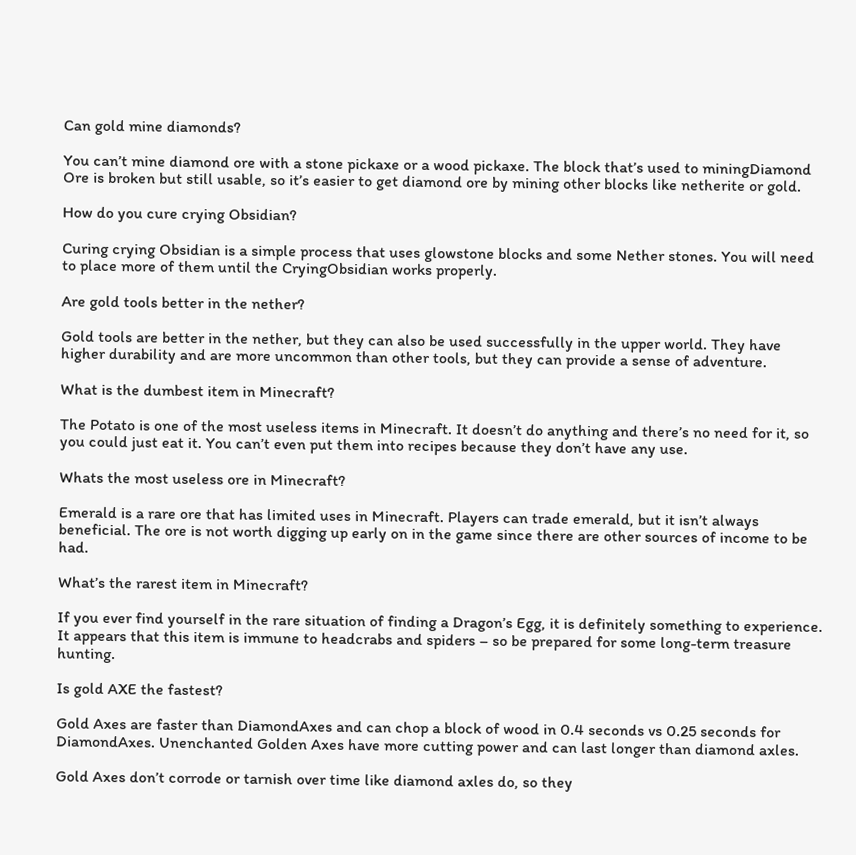Can gold mine diamonds?

You can’t mine diamond ore with a stone pickaxe or a wood pickaxe. The block that’s used to miningDiamond Ore is broken but still usable, so it’s easier to get diamond ore by mining other blocks like netherite or gold.

How do you cure crying Obsidian?

Curing crying Obsidian is a simple process that uses glowstone blocks and some Nether stones. You will need to place more of them until the CryingObsidian works properly.

Are gold tools better in the nether?

Gold tools are better in the nether, but they can also be used successfully in the upper world. They have higher durability and are more uncommon than other tools, but they can provide a sense of adventure.

What is the dumbest item in Minecraft?

The Potato is one of the most useless items in Minecraft. It doesn’t do anything and there’s no need for it, so you could just eat it. You can’t even put them into recipes because they don’t have any use.

Whats the most useless ore in Minecraft?

Emerald is a rare ore that has limited uses in Minecraft. Players can trade emerald, but it isn’t always beneficial. The ore is not worth digging up early on in the game since there are other sources of income to be had.

What’s the rarest item in Minecraft?

If you ever find yourself in the rare situation of finding a Dragon’s Egg, it is definitely something to experience. It appears that this item is immune to headcrabs and spiders – so be prepared for some long-term treasure hunting.

Is gold AXE the fastest?

Gold Axes are faster than DiamondAxes and can chop a block of wood in 0.4 seconds vs 0.25 seconds for DiamondAxes. Unenchanted Golden Axes have more cutting power and can last longer than diamond axles.

Gold Axes don’t corrode or tarnish over time like diamond axles do, so they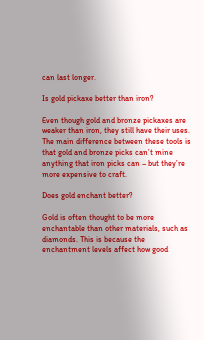can last longer.

Is gold pickaxe better than iron?

Even though gold and bronze pickaxes are weaker than iron, they still have their uses. The main difference between these tools is that gold and bronze picks can’t mine anything that iron picks can – but they’re more expensive to craft.

Does gold enchant better?

Gold is often thought to be more enchantable than other materials, such as diamonds. This is because the enchantment levels affect how good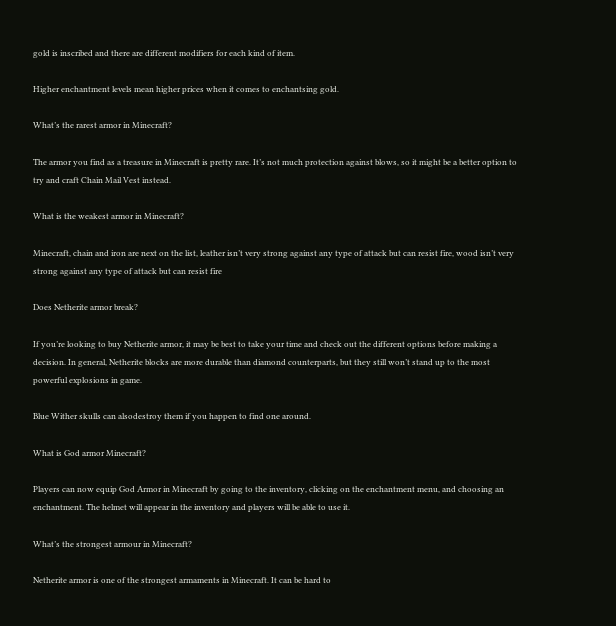gold is inscribed and there are different modifiers for each kind of item.

Higher enchantment levels mean higher prices when it comes to enchantsing gold.

What’s the rarest armor in Minecraft?

The armor you find as a treasure in Minecraft is pretty rare. It’s not much protection against blows, so it might be a better option to try and craft Chain Mail Vest instead.

What is the weakest armor in Minecraft?

Minecraft, chain and iron are next on the list, leather isn’t very strong against any type of attack but can resist fire, wood isn’t very strong against any type of attack but can resist fire

Does Netherite armor break?

If you’re looking to buy Netherite armor, it may be best to take your time and check out the different options before making a decision. In general, Netherite blocks are more durable than diamond counterparts, but they still won’t stand up to the most powerful explosions in game.

Blue Wither skulls can alsodestroy them if you happen to find one around.

What is God armor Minecraft?

Players can now equip God Armor in Minecraft by going to the inventory, clicking on the enchantment menu, and choosing an enchantment. The helmet will appear in the inventory and players will be able to use it.

What’s the strongest armour in Minecraft?

Netherite armor is one of the strongest armaments in Minecraft. It can be hard to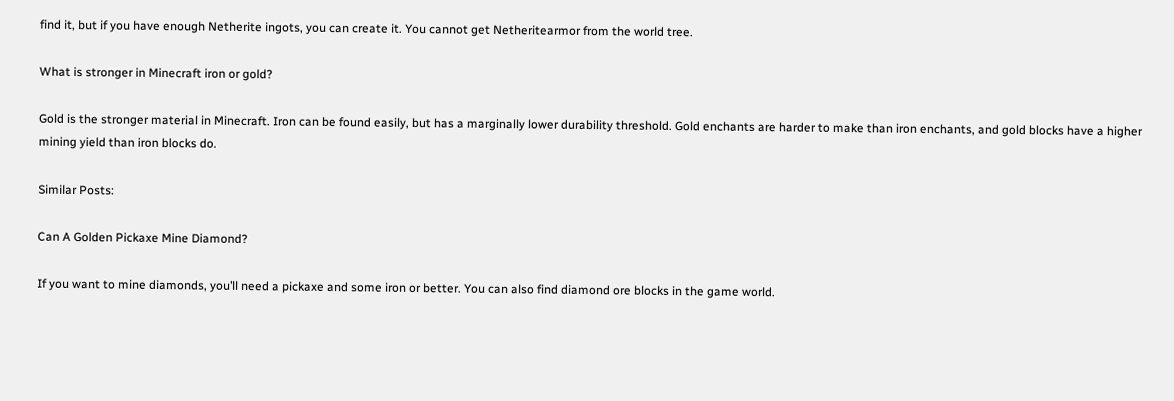find it, but if you have enough Netherite ingots, you can create it. You cannot get Netheritearmor from the world tree.

What is stronger in Minecraft iron or gold?

Gold is the stronger material in Minecraft. Iron can be found easily, but has a marginally lower durability threshold. Gold enchants are harder to make than iron enchants, and gold blocks have a higher mining yield than iron blocks do.

Similar Posts:

Can A Golden Pickaxe Mine Diamond?

If you want to mine diamonds, you’ll need a pickaxe and some iron or better. You can also find diamond ore blocks in the game world.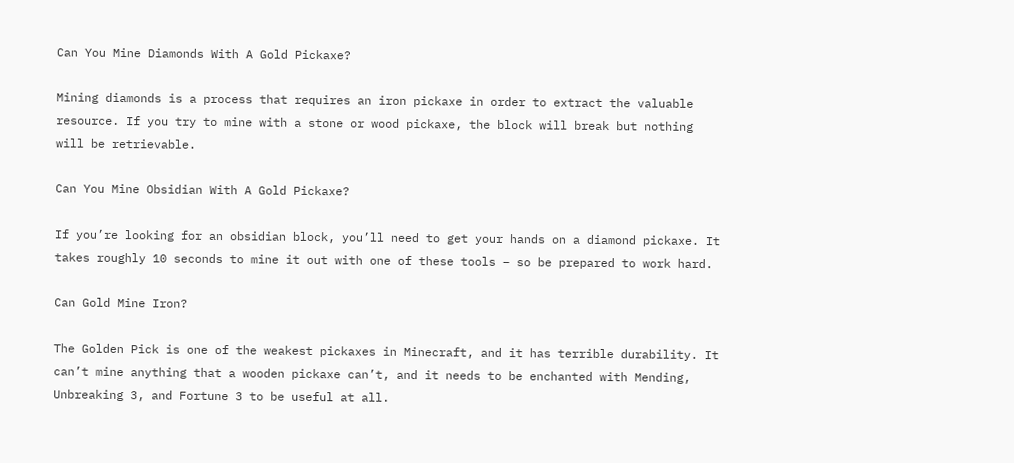Can You Mine Diamonds With A Gold Pickaxe?

Mining diamonds is a process that requires an iron pickaxe in order to extract the valuable resource. If you try to mine with a stone or wood pickaxe, the block will break but nothing will be retrievable.

Can You Mine Obsidian With A Gold Pickaxe?

If you’re looking for an obsidian block, you’ll need to get your hands on a diamond pickaxe. It takes roughly 10 seconds to mine it out with one of these tools – so be prepared to work hard.

Can Gold Mine Iron?

The Golden Pick is one of the weakest pickaxes in Minecraft, and it has terrible durability. It can’t mine anything that a wooden pickaxe can’t, and it needs to be enchanted with Mending, Unbreaking 3, and Fortune 3 to be useful at all.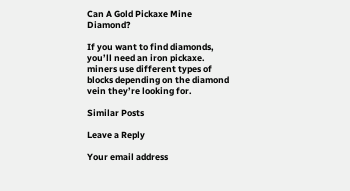Can A Gold Pickaxe Mine Diamond?

If you want to find diamonds, you’ll need an iron pickaxe. miners use different types of blocks depending on the diamond vein they’re looking for.

Similar Posts

Leave a Reply

Your email address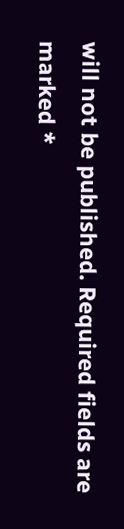will not be published. Required fields are marked *